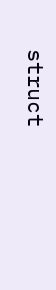struct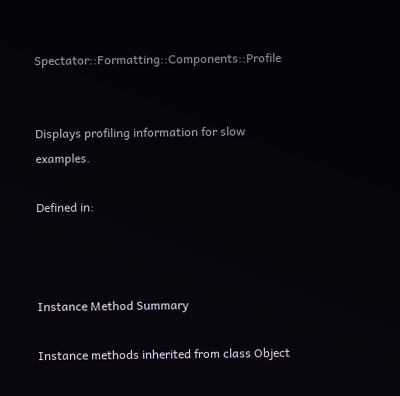Spectator::Formatting::Components::Profile


Displays profiling information for slow examples.

Defined in:



Instance Method Summary

Instance methods inherited from class Object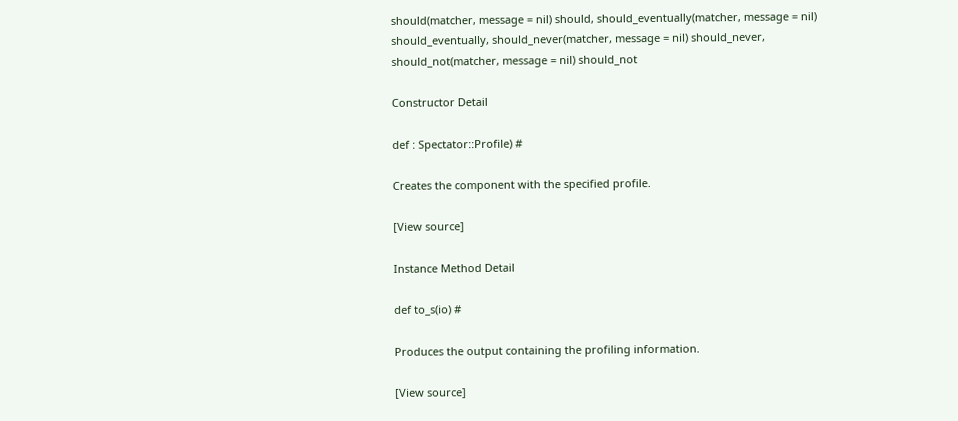should(matcher, message = nil) should, should_eventually(matcher, message = nil) should_eventually, should_never(matcher, message = nil) should_never, should_not(matcher, message = nil) should_not

Constructor Detail

def : Spectator::Profile) #

Creates the component with the specified profile.

[View source]

Instance Method Detail

def to_s(io) #

Produces the output containing the profiling information.

[View source]